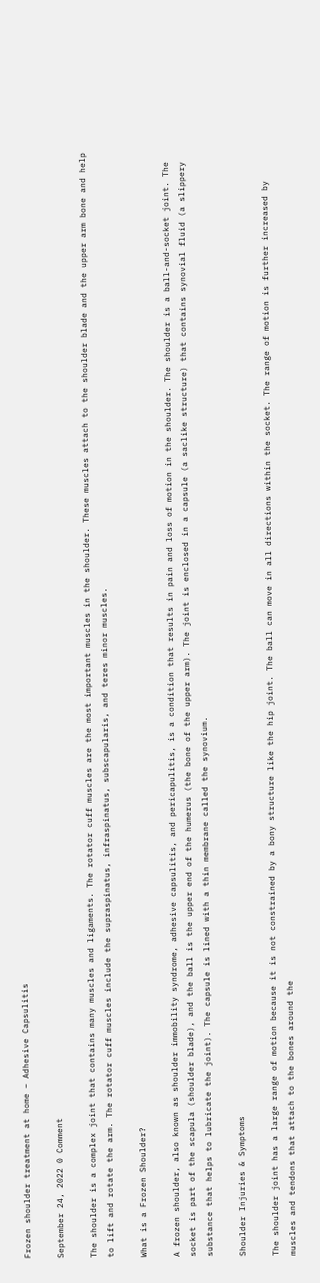Frozen shoulder treatment at home – Adhesive Capsulitis

September 24, 2022 0 Comment

The shoulder is a complex joint that contains many muscles and ligaments. The rotator cuff muscles are the most important muscles in the shoulder. These muscles attach to the shoulder blade and the upper arm bone and help to lift and rotate the arm. The rotator cuff muscles include the supraspinatus, infraspinatus, subscapularis, and teres minor muscles.

What is a Frozen Shoulder?

A frozen shoulder, also known as shoulder immobility syndrome, adhesive capsulitis, and pericapulitis, is a condition that results in pain and loss of motion in the shoulder. The shoulder is a ball-and-socket joint. The socket is part of the scapula (shoulder blade), and the ball is the upper end of the humerus (the bone of the upper arm). The joint is enclosed in a capsule (a saclike structure) that contains synovial fluid (a slippery substance that helps to lubricate the joint). The capsule is lined with a thin membrane called the synovium.

Shoulder Injuries & Symptoms

The shoulder joint has a large range of motion because it is not constrained by a bony structure like the hip joint. The ball can move in all directions within the socket. The range of motion is further increased by muscles and tendons that attach to the bones around the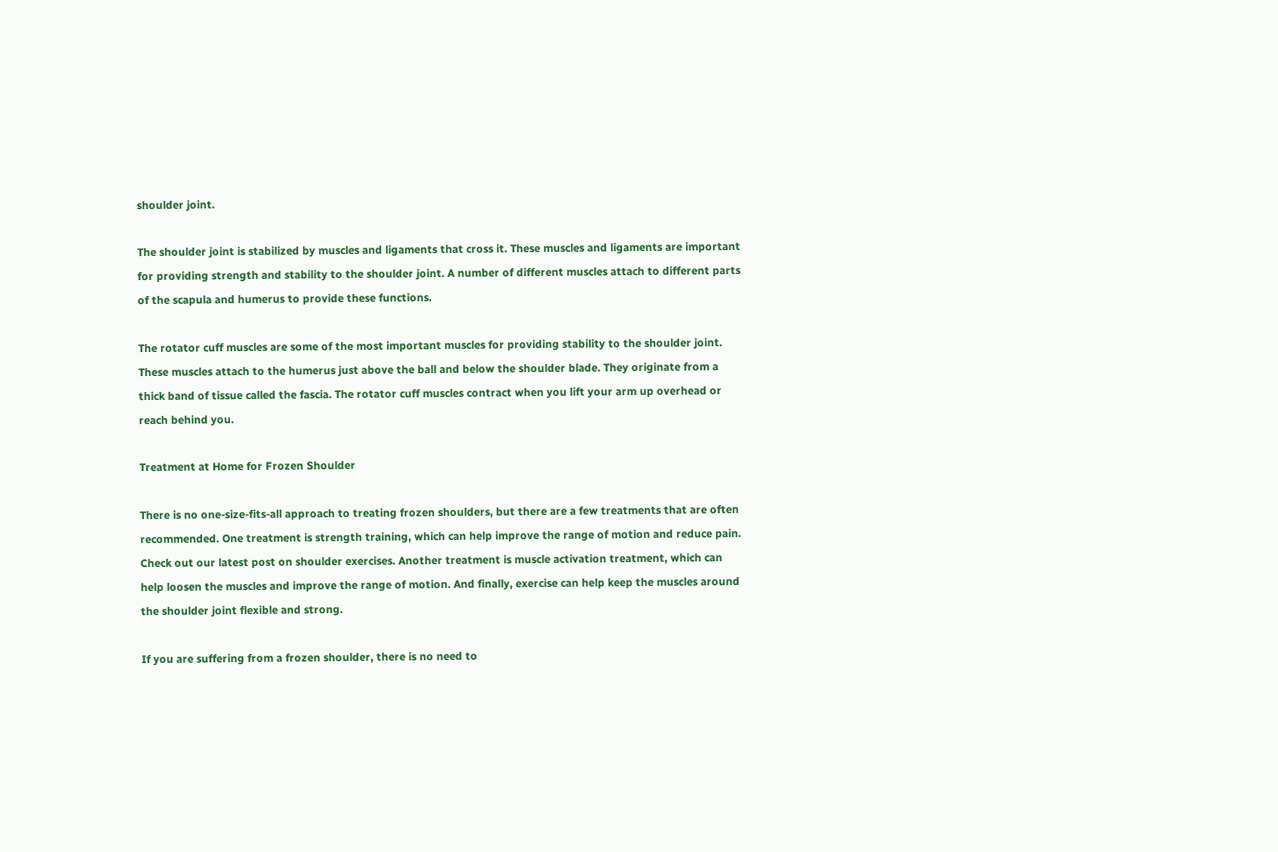shoulder joint.

The shoulder joint is stabilized by muscles and ligaments that cross it. These muscles and ligaments are important for providing strength and stability to the shoulder joint. A number of different muscles attach to different parts of the scapula and humerus to provide these functions.

The rotator cuff muscles are some of the most important muscles for providing stability to the shoulder joint. These muscles attach to the humerus just above the ball and below the shoulder blade. They originate from a thick band of tissue called the fascia. The rotator cuff muscles contract when you lift your arm up overhead or reach behind you.

Treatment at Home for Frozen Shoulder

There is no one-size-fits-all approach to treating frozen shoulders, but there are a few treatments that are often recommended. One treatment is strength training, which can help improve the range of motion and reduce pain. Check out our latest post on shoulder exercises. Another treatment is muscle activation treatment, which can help loosen the muscles and improve the range of motion. And finally, exercise can help keep the muscles around the shoulder joint flexible and strong.

If you are suffering from a frozen shoulder, there is no need to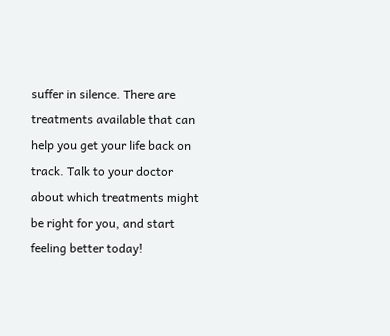suffer in silence. There are treatments available that can help you get your life back on track. Talk to your doctor about which treatments might be right for you, and start feeling better today!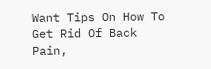Want Tips On How To Get Rid Of Back Pain,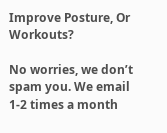Improve Posture, Or Workouts?

No worries, we don’t spam you. We email 1-2 times a month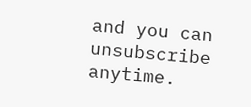and you can unsubscribe anytime.